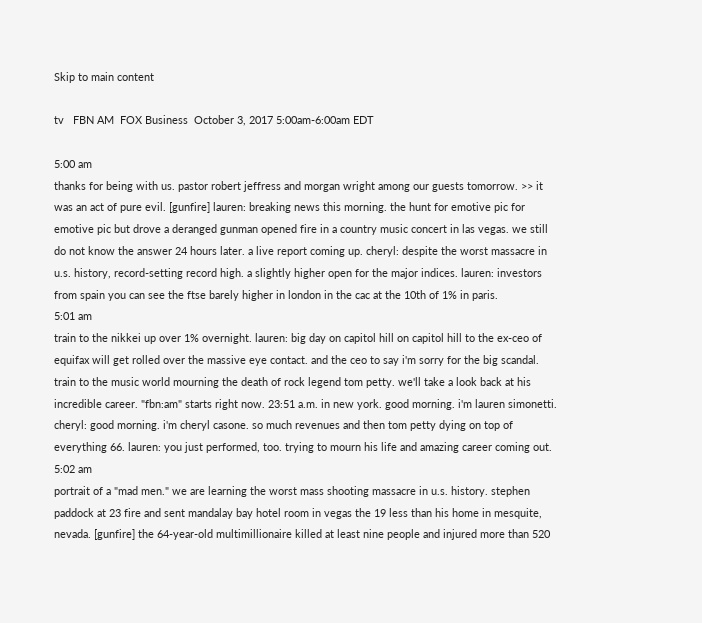Skip to main content

tv   FBN AM  FOX Business  October 3, 2017 5:00am-6:00am EDT

5:00 am
thanks for being with us. pastor robert jeffress and morgan wright among our guests tomorrow. >> it was an act of pure evil. [gunfire] lauren: breaking news this morning. the hunt for emotive pic for emotive pic but drove a deranged gunman opened fire in a country music concert in las vegas. we still do not know the answer 24 hours later. a live report coming up. cheryl: despite the worst massacre in u.s. history, record-setting record high. a slightly higher open for the major indices. lauren: investors from spain you can see the ftse barely higher in london in the cac at the 10th of 1% in paris.
5:01 am
train to the nikkei up over 1% overnight. lauren: big day on capitol hill on capitol hill to the ex-ceo of equifax will get rolled over the massive eye contact. and the ceo to say i'm sorry for the big scandal. train to the music world mourning the death of rock legend tom petty. we'll take a look back at his incredible career. "fbn:am" starts right now. 23:51 a.m. in new york. good morning. i'm lauren simonetti. cheryl: good morning. i'm cheryl casone. so much revenues and then tom petty dying on top of everything 66. lauren: you just performed, too. trying to mourn his life and amazing career coming out.
5:02 am
portrait of a "mad men." we are learning the worst mass shooting massacre in u.s. history. stephen paddock at 23 fire and sent mandalay bay hotel room in vegas the 19 less than his home in mesquite, nevada. [gunfire] the 64-year-old multimillionaire killed at least nine people and injured more than 520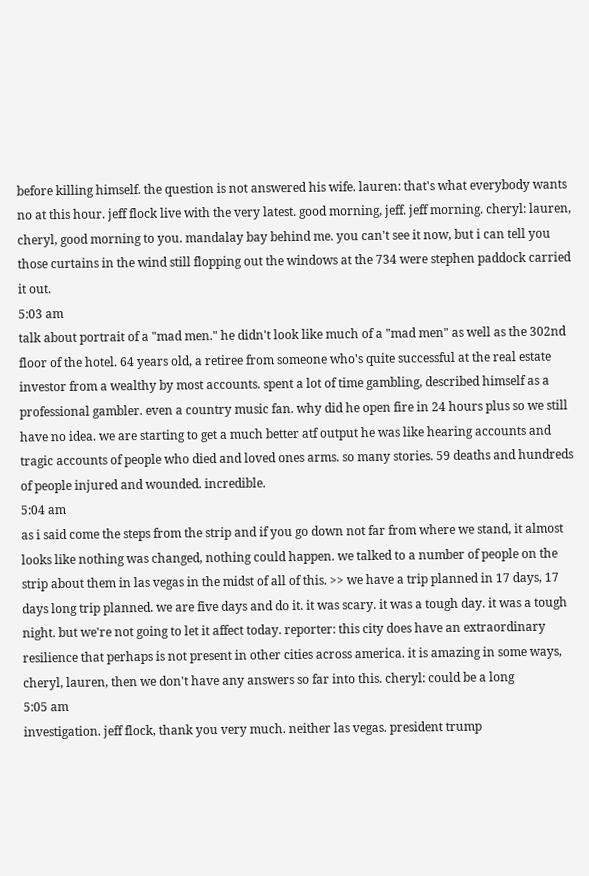before killing himself. the question is not answered his wife. lauren: that's what everybody wants no at this hour. jeff flock live with the very latest. good morning, jeff. jeff morning. cheryl: lauren, cheryl, good morning to you. mandalay bay behind me. you can't see it now, but i can tell you those curtains in the wind still flopping out the windows at the 734 were stephen paddock carried it out.
5:03 am
talk about portrait of a "mad men." he didn't look like much of a "mad men" as well as the 302nd floor of the hotel. 64 years old, a retiree from someone who's quite successful at the real estate investor from a wealthy by most accounts. spent a lot of time gambling, described himself as a professional gambler. even a country music fan. why did he open fire in 24 hours plus so we still have no idea. we are starting to get a much better atf output he was like hearing accounts and tragic accounts of people who died and loved ones arms. so many stories. 59 deaths and hundreds of people injured and wounded. incredible.
5:04 am
as i said come the steps from the strip and if you go down not far from where we stand, it almost looks like nothing was changed, nothing could happen. we talked to a number of people on the strip about them in las vegas in the midst of all of this. >> we have a trip planned in 17 days, 17 days long trip planned. we are five days and do it. it was scary. it was a tough day. it was a tough night. but we're not going to let it affect today. reporter: this city does have an extraordinary resilience that perhaps is not present in other cities across america. it is amazing in some ways, cheryl, lauren, then we don't have any answers so far into this. cheryl: could be a long
5:05 am
investigation. jeff flock, thank you very much. neither las vegas. president trump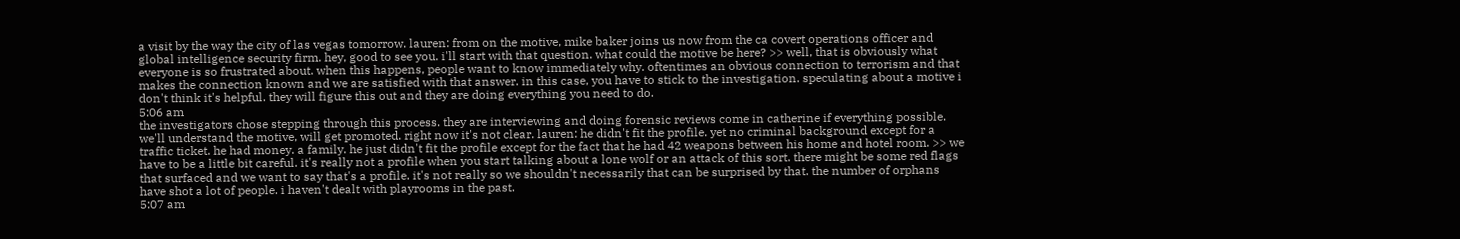a visit by the way the city of las vegas tomorrow. lauren: from on the motive, mike baker joins us now from the ca covert operations officer and global intelligence security firm. hey, good to see you. i'll start with that question. what could the motive be here? >> well, that is obviously what everyone is so frustrated about. when this happens, people want to know immediately why. oftentimes an obvious connection to terrorism and that makes the connection known and we are satisfied with that answer. in this case, you have to stick to the investigation. speculating about a motive i don't think it's helpful. they will figure this out and they are doing everything you need to do.
5:06 am
the investigators chose stepping through this process. they are interviewing and doing forensic reviews come in catherine if everything possible. we'll understand the motive, will get promoted. right now it's not clear. lauren: he didn't fit the profile. yet no criminal background except for a traffic ticket. he had money. a family. he just didn't fit the profile except for the fact that he had 42 weapons between his home and hotel room. >> we have to be a little bit careful. it's really not a profile when you start talking about a lone wolf or an attack of this sort. there might be some red flags that surfaced and we want to say that's a profile. it's not really so we shouldn't necessarily that can be surprised by that. the number of orphans have shot a lot of people. i haven't dealt with playrooms in the past.
5:07 am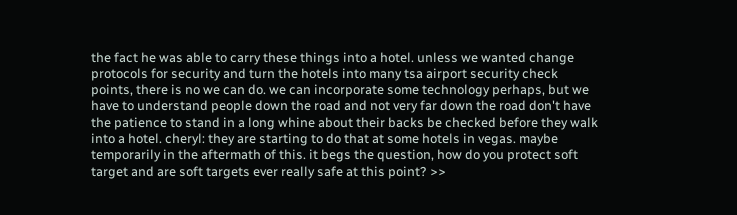the fact he was able to carry these things into a hotel. unless we wanted change protocols for security and turn the hotels into many tsa airport security check points, there is no we can do. we can incorporate some technology perhaps, but we have to understand people down the road and not very far down the road don't have the patience to stand in a long whine about their backs be checked before they walk into a hotel. cheryl: they are starting to do that at some hotels in vegas. maybe temporarily in the aftermath of this. it begs the question, how do you protect soft target and are soft targets ever really safe at this point? >>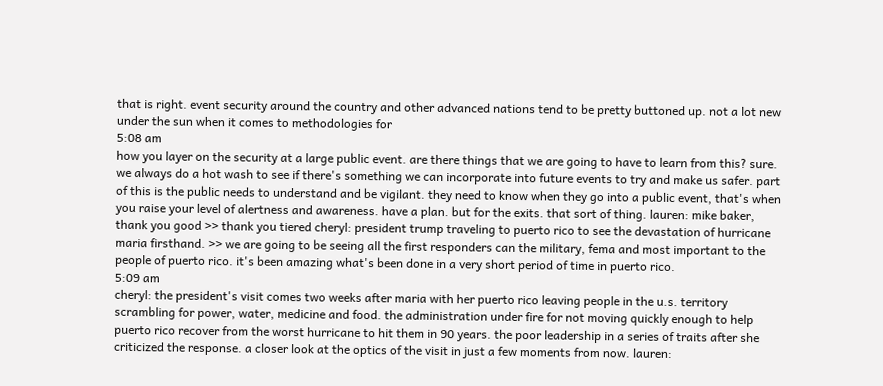that is right. event security around the country and other advanced nations tend to be pretty buttoned up. not a lot new under the sun when it comes to methodologies for
5:08 am
how you layer on the security at a large public event. are there things that we are going to have to learn from this? sure. we always do a hot wash to see if there's something we can incorporate into future events to try and make us safer. part of this is the public needs to understand and be vigilant. they need to know when they go into a public event, that's when you raise your level of alertness and awareness. have a plan. but for the exits. that sort of thing. lauren: mike baker, thank you good >> thank you tiered cheryl: president trump traveling to puerto rico to see the devastation of hurricane maria firsthand. >> we are going to be seeing all the first responders can the military, fema and most important to the people of puerto rico. it's been amazing what's been done in a very short period of time in puerto rico.
5:09 am
cheryl: the president's visit comes two weeks after maria with her puerto rico leaving people in the u.s. territory scrambling for power, water, medicine and food. the administration under fire for not moving quickly enough to help puerto rico recover from the worst hurricane to hit them in 90 years. the poor leadership in a series of traits after she criticized the response. a closer look at the optics of the visit in just a few moments from now. lauren: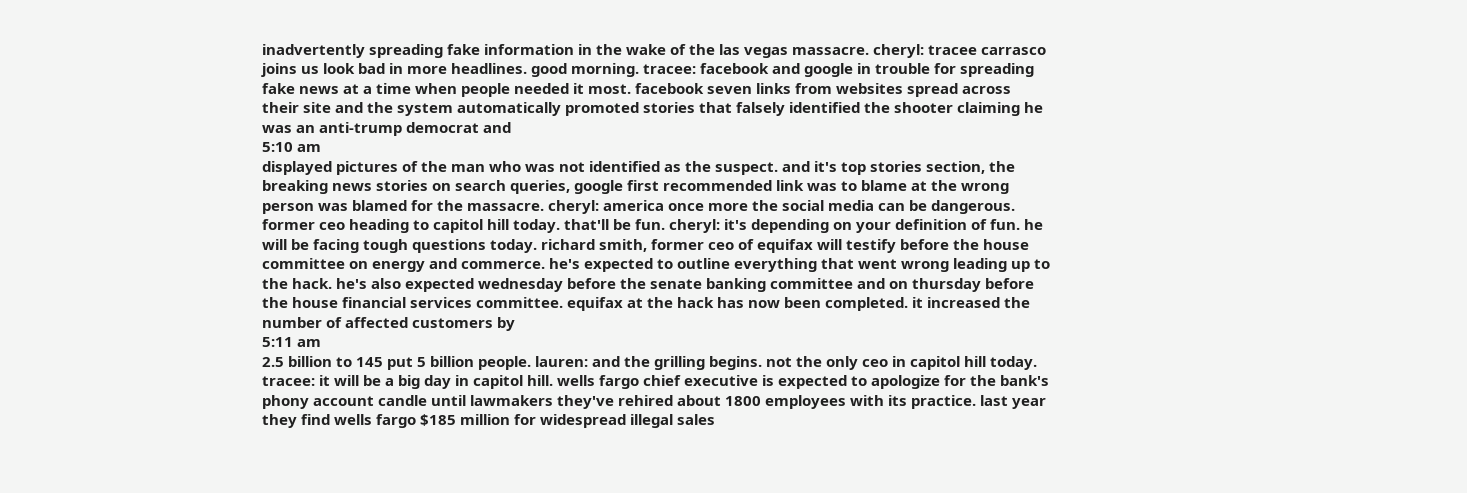inadvertently spreading fake information in the wake of the las vegas massacre. cheryl: tracee carrasco joins us look bad in more headlines. good morning. tracee: facebook and google in trouble for spreading fake news at a time when people needed it most. facebook seven links from websites spread across their site and the system automatically promoted stories that falsely identified the shooter claiming he was an anti-trump democrat and
5:10 am
displayed pictures of the man who was not identified as the suspect. and it's top stories section, the breaking news stories on search queries, google first recommended link was to blame at the wrong person was blamed for the massacre. cheryl: america once more the social media can be dangerous. former ceo heading to capitol hill today. that'll be fun. cheryl: it's depending on your definition of fun. he will be facing tough questions today. richard smith, former ceo of equifax will testify before the house committee on energy and commerce. he's expected to outline everything that went wrong leading up to the hack. he's also expected wednesday before the senate banking committee and on thursday before the house financial services committee. equifax at the hack has now been completed. it increased the number of affected customers by
5:11 am
2.5 billion to 145 put 5 billion people. lauren: and the grilling begins. not the only ceo in capitol hill today. tracee: it will be a big day in capitol hill. wells fargo chief executive is expected to apologize for the bank's phony account candle until lawmakers they've rehired about 1800 employees with its practice. last year they find wells fargo $185 million for widespread illegal sales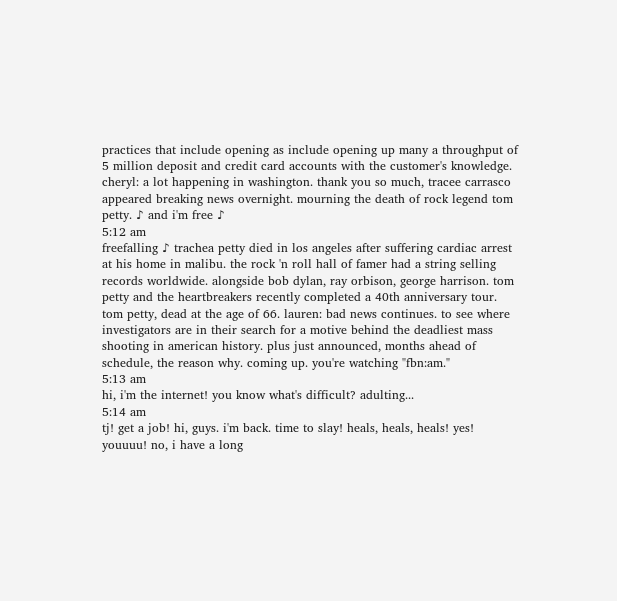practices that include opening as include opening up many a throughput of 5 million deposit and credit card accounts with the customer's knowledge. cheryl: a lot happening in washington. thank you so much, tracee carrasco appeared breaking news overnight. mourning the death of rock legend tom petty. ♪ and i'm free ♪
5:12 am
freefalling ♪ trachea petty died in los angeles after suffering cardiac arrest at his home in malibu. the rock 'n roll hall of famer had a string selling records worldwide. alongside bob dylan, ray orbison, george harrison. tom petty and the heartbreakers recently completed a 40th anniversary tour. tom petty, dead at the age of 66. lauren: bad news continues. to see where investigators are in their search for a motive behind the deadliest mass shooting in american history. plus just announced, months ahead of schedule, the reason why. coming up. you're watching "fbn:am."
5:13 am
hi, i'm the internet! you know what's difficult? adulting...
5:14 am
tj! get a job! hi, guys. i'm back. time to slay! heals, heals, heals! yes! youuuu! no, i have a long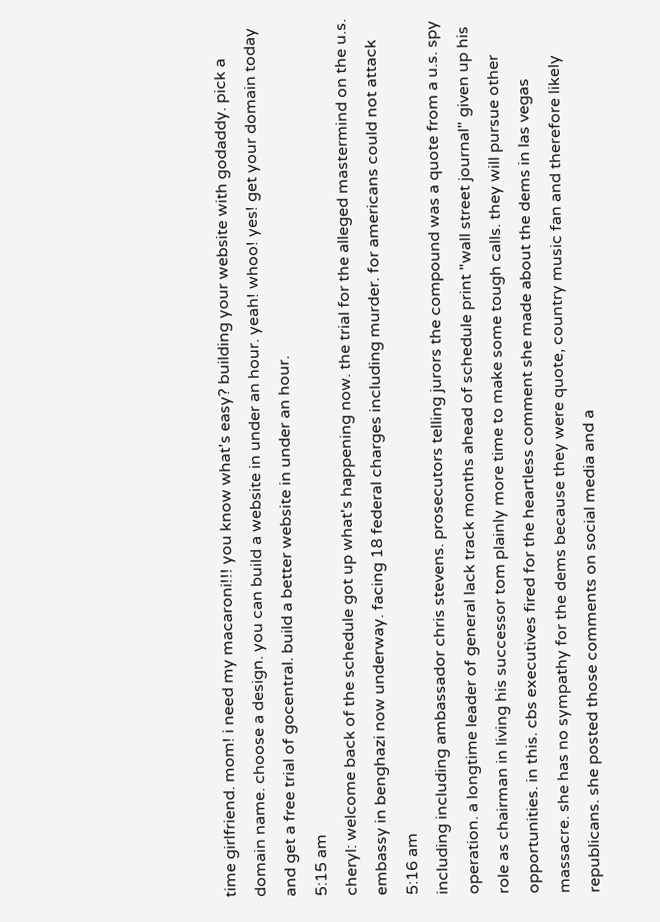time girlfriend. mom! i need my macaroni!!! you know what's easy? building your website with godaddy. pick a domain name. choose a design. you can build a website in under an hour. yeah! whoo! yes! get your domain today and get a free trial of gocentral. build a better website in under an hour.
5:15 am
cheryl: welcome back of the schedule got up what's happening now. the trial for the alleged mastermind on the u.s. embassy in benghazi now underway. facing 18 federal charges including murder. for americans could not attack
5:16 am
including including ambassador chris stevens. prosecutors telling jurors the compound was a quote from a u.s. spy operation. a longtime leader of general lack track months ahead of schedule print "wall street journal" given up his role as chairman in living his successor tom plainly more time to make some tough calls. they will pursue other opportunities. in this. cbs executives fired for the heartless comment she made about the dems in las vegas massacre. she has no sympathy for the dems because they were quote, country music fan and therefore likely republicans. she posted those comments on social media and a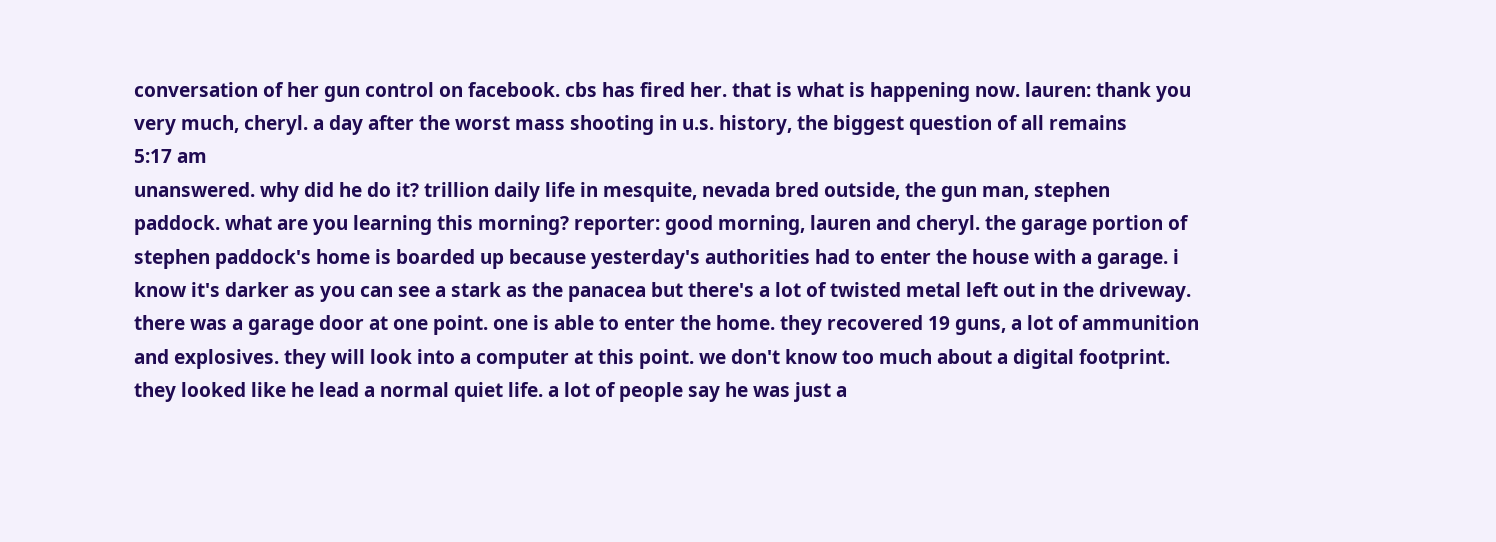conversation of her gun control on facebook. cbs has fired her. that is what is happening now. lauren: thank you very much, cheryl. a day after the worst mass shooting in u.s. history, the biggest question of all remains
5:17 am
unanswered. why did he do it? trillion daily life in mesquite, nevada bred outside, the gun man, stephen paddock. what are you learning this morning? reporter: good morning, lauren and cheryl. the garage portion of stephen paddock's home is boarded up because yesterday's authorities had to enter the house with a garage. i know it's darker as you can see a stark as the panacea but there's a lot of twisted metal left out in the driveway. there was a garage door at one point. one is able to enter the home. they recovered 19 guns, a lot of ammunition and explosives. they will look into a computer at this point. we don't know too much about a digital footprint. they looked like he lead a normal quiet life. a lot of people say he was just a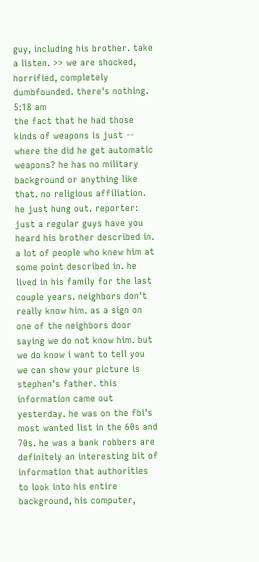guy, including his brother. take a listen. >> we are shocked, horrified, completely dumbfounded. there's nothing.
5:18 am
the fact that he had those kinds of weapons is just -- where the did he get automatic weapons? he has no military background or anything like that. no religious affiliation. he just hung out. reporter: just a regular guys have you heard his brother described in. a lot of people who knew him at some point described in. he lived in his family for the last couple years. neighbors don't really know him. as a sign on one of the neighbors door saying we do not know him. but we do know i want to tell you we can show your picture is stephen's father. this information came out yesterday. he was on the fbi's most wanted list in the 60s and 70s. he was a bank robbers are definitely an interesting bit of information that authorities to look into his entire background, his computer,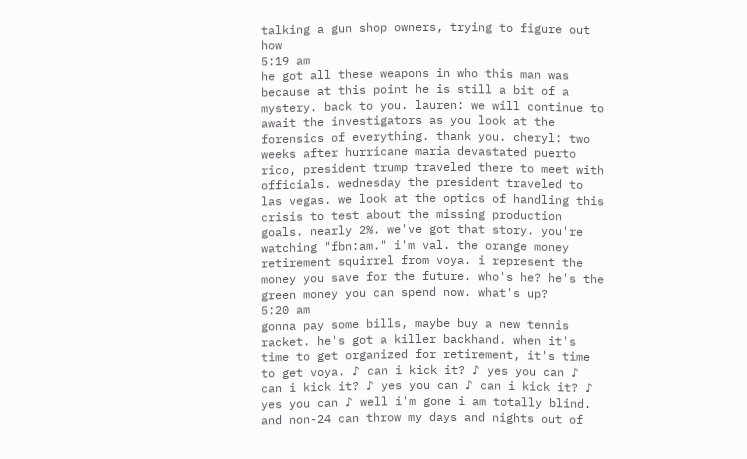talking a gun shop owners, trying to figure out how
5:19 am
he got all these weapons in who this man was because at this point he is still a bit of a mystery. back to you. lauren: we will continue to await the investigators as you look at the forensics of everything. thank you. cheryl: two weeks after hurricane maria devastated puerto rico, president trump traveled there to meet with officials. wednesday the president traveled to las vegas. we look at the optics of handling this crisis to test about the missing production goals. nearly 2%. we've got that story. you're watching "fbn:am." i'm val. the orange money retirement squirrel from voya. i represent the money you save for the future. who's he? he's the green money you can spend now. what's up?
5:20 am
gonna pay some bills, maybe buy a new tennis racket. he's got a killer backhand. when it's time to get organized for retirement, it's time to get voya. ♪ can i kick it? ♪ yes you can ♪ can i kick it? ♪ yes you can ♪ can i kick it? ♪ yes you can ♪ well i'm gone i am totally blind. and non-24 can throw my days and nights out of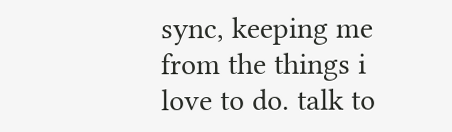sync, keeping me from the things i love to do. talk to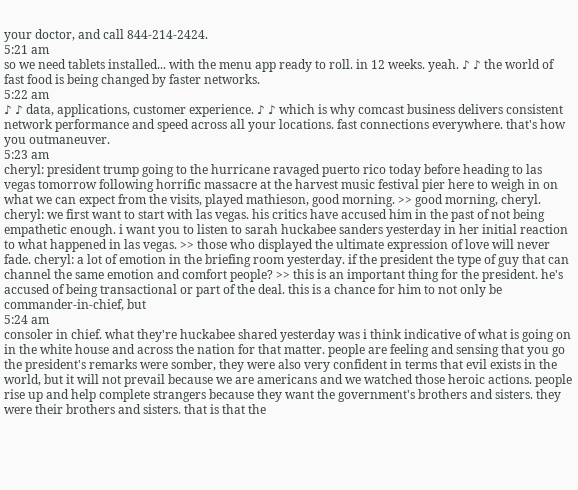your doctor, and call 844-214-2424.
5:21 am
so we need tablets installed... with the menu app ready to roll. in 12 weeks. yeah. ♪ ♪ the world of fast food is being changed by faster networks.
5:22 am
♪ ♪ data, applications, customer experience. ♪ ♪ which is why comcast business delivers consistent network performance and speed across all your locations. fast connections everywhere. that's how you outmaneuver.
5:23 am
cheryl: president trump going to the hurricane ravaged puerto rico today before heading to las vegas tomorrow following horrific massacre at the harvest music festival pier here to weigh in on what we can expect from the visits, played mathieson, good morning. >> good morning, cheryl. cheryl: we first want to start with las vegas. his critics have accused him in the past of not being empathetic enough. i want you to listen to sarah huckabee sanders yesterday in her initial reaction to what happened in las vegas. >> those who displayed the ultimate expression of love will never fade. cheryl: a lot of emotion in the briefing room yesterday. if the president the type of guy that can channel the same emotion and comfort people? >> this is an important thing for the president. he's accused of being transactional or part of the deal. this is a chance for him to not only be commander-in-chief, but
5:24 am
consoler in chief. what they're huckabee shared yesterday was i think indicative of what is going on in the white house and across the nation for that matter. people are feeling and sensing that you go the president's remarks were somber, they were also very confident in terms that evil exists in the world, but it will not prevail because we are americans and we watched those heroic actions. people rise up and help complete strangers because they want the government's brothers and sisters. they were their brothers and sisters. that is that the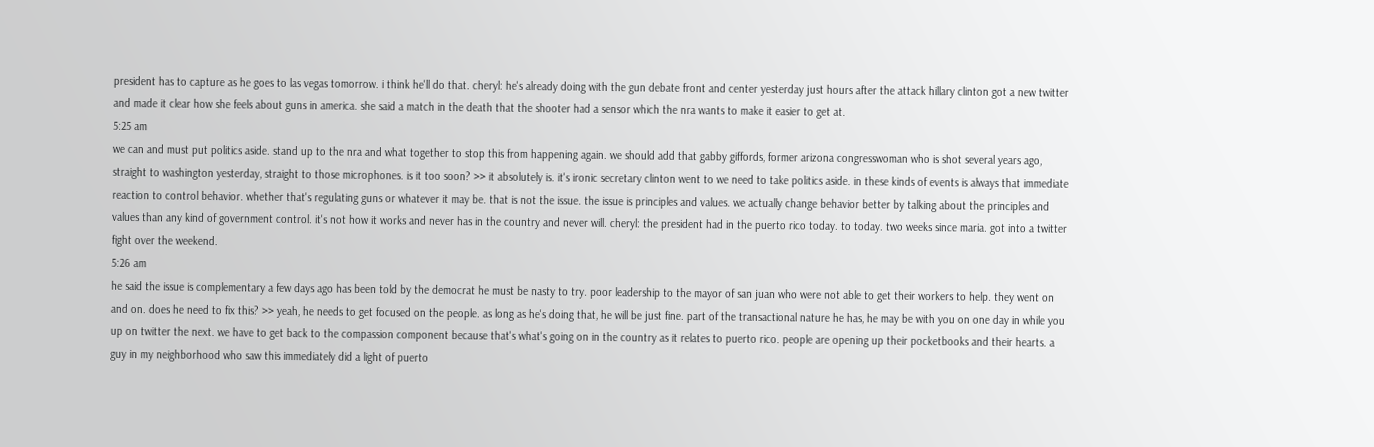president has to capture as he goes to las vegas tomorrow. i think he'll do that. cheryl: he's already doing with the gun debate front and center yesterday just hours after the attack hillary clinton got a new twitter and made it clear how she feels about guns in america. she said a match in the death that the shooter had a sensor which the nra wants to make it easier to get at.
5:25 am
we can and must put politics aside. stand up to the nra and what together to stop this from happening again. we should add that gabby giffords, former arizona congresswoman who is shot several years ago, straight to washington yesterday, straight to those microphones. is it too soon? >> it absolutely is. it's ironic secretary clinton went to we need to take politics aside. in these kinds of events is always that immediate reaction to control behavior. whether that's regulating guns or whatever it may be. that is not the issue. the issue is principles and values. we actually change behavior better by talking about the principles and values than any kind of government control. it's not how it works and never has in the country and never will. cheryl: the president had in the puerto rico today. to today. two weeks since maria. got into a twitter fight over the weekend.
5:26 am
he said the issue is complementary a few days ago has been told by the democrat he must be nasty to try. poor leadership to the mayor of san juan who were not able to get their workers to help. they went on and on. does he need to fix this? >> yeah, he needs to get focused on the people. as long as he's doing that, he will be just fine. part of the transactional nature he has, he may be with you on one day in while you up on twitter the next. we have to get back to the compassion component because that's what's going on in the country as it relates to puerto rico. people are opening up their pocketbooks and their hearts. a guy in my neighborhood who saw this immediately did a light of puerto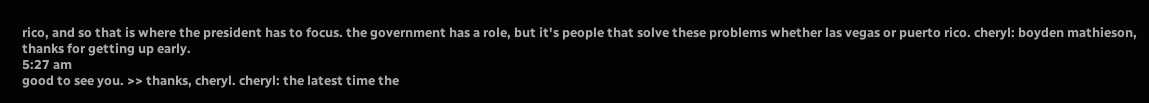rico, and so that is where the president has to focus. the government has a role, but it's people that solve these problems whether las vegas or puerto rico. cheryl: boyden mathieson, thanks for getting up early.
5:27 am
good to see you. >> thanks, cheryl. cheryl: the latest time the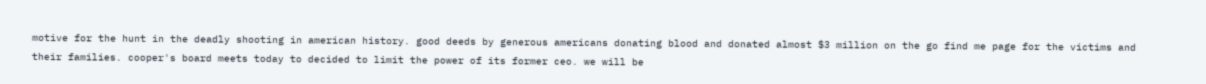motive for the hunt in the deadly shooting in american history. good deeds by generous americans donating blood and donated almost $3 million on the go find me page for the victims and their families. cooper's board meets today to decided to limit the power of its former ceo. we will be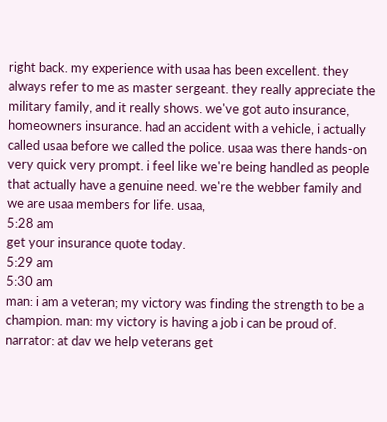right back. my experience with usaa has been excellent. they always refer to me as master sergeant. they really appreciate the military family, and it really shows. we've got auto insurance, homeowners insurance. had an accident with a vehicle, i actually called usaa before we called the police. usaa was there hands-on very quick very prompt. i feel like we're being handled as people that actually have a genuine need. we're the webber family and we are usaa members for life. usaa,
5:28 am
get your insurance quote today.
5:29 am
5:30 am
man: i am a veteran; my victory was finding the strength to be a champion. man: my victory is having a job i can be proud of. narrator: at dav we help veterans get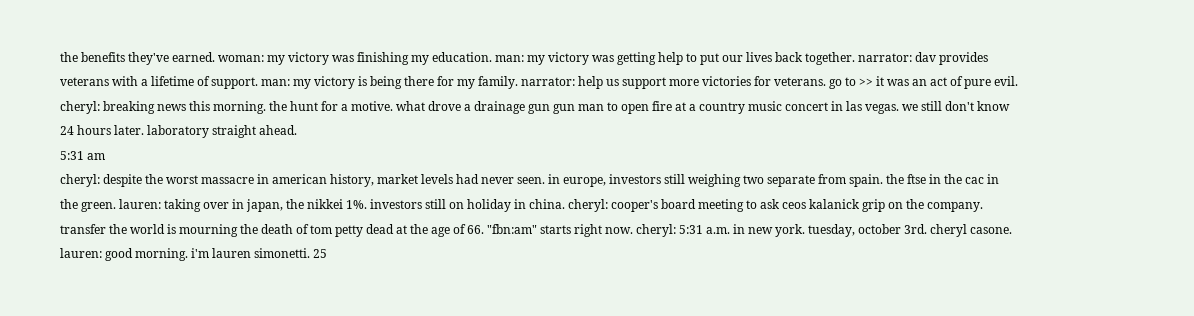the benefits they've earned. woman: my victory was finishing my education. man: my victory was getting help to put our lives back together. narrator: dav provides veterans with a lifetime of support. man: my victory is being there for my family. narrator: help us support more victories for veterans. go to >> it was an act of pure evil. cheryl: breaking news this morning. the hunt for a motive. what drove a drainage gun gun man to open fire at a country music concert in las vegas. we still don't know 24 hours later. laboratory straight ahead.
5:31 am
cheryl: despite the worst massacre in american history, market levels had never seen. in europe, investors still weighing two separate from spain. the ftse in the cac in the green. lauren: taking over in japan, the nikkei 1%. investors still on holiday in china. cheryl: cooper's board meeting to ask ceos kalanick grip on the company. transfer the world is mourning the death of tom petty dead at the age of 66. "fbn:am" starts right now. cheryl: 5:31 a.m. in new york. tuesday, october 3rd. cheryl casone. lauren: good morning. i'm lauren simonetti. 25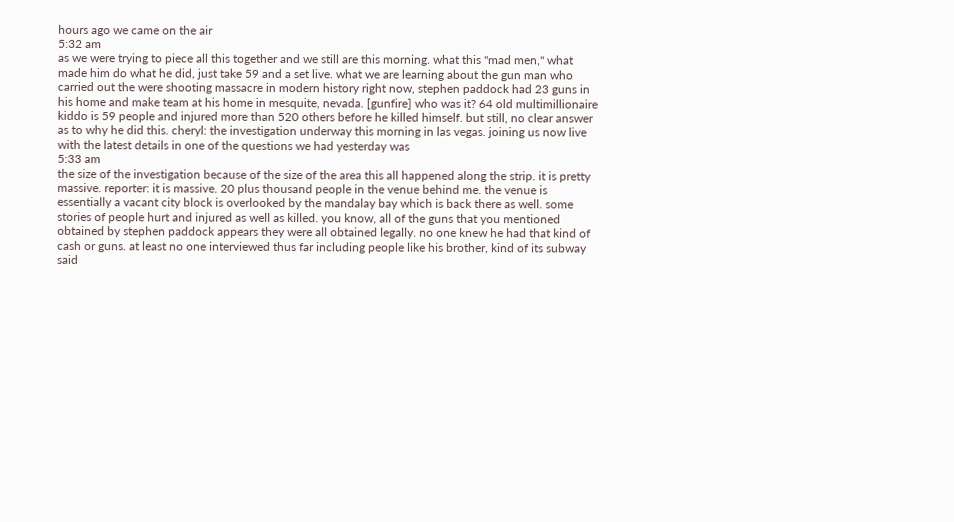hours ago we came on the air
5:32 am
as we were trying to piece all this together and we still are this morning. what this "mad men," what made him do what he did, just take 59 and a set live. what we are learning about the gun man who carried out the were shooting massacre in modern history right now, stephen paddock had 23 guns in his home and make team at his home in mesquite, nevada. [gunfire] who was it? 64 old multimillionaire kiddo is 59 people and injured more than 520 others before he killed himself. but still, no clear answer as to why he did this. cheryl: the investigation underway this morning in las vegas. joining us now live with the latest details in one of the questions we had yesterday was
5:33 am
the size of the investigation because of the size of the area this all happened along the strip. it is pretty massive. reporter: it is massive. 20 plus thousand people in the venue behind me. the venue is essentially a vacant city block is overlooked by the mandalay bay which is back there as well. some stories of people hurt and injured as well as killed. you know, all of the guns that you mentioned obtained by stephen paddock appears they were all obtained legally. no one knew he had that kind of cash or guns. at least no one interviewed thus far including people like his brother, kind of its subway said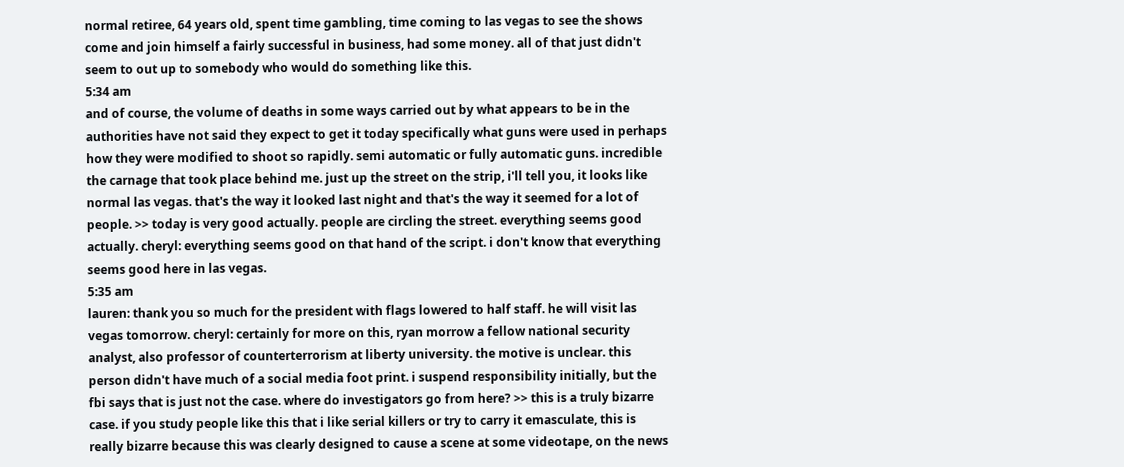normal retiree, 64 years old, spent time gambling, time coming to las vegas to see the shows come and join himself a fairly successful in business, had some money. all of that just didn't seem to out up to somebody who would do something like this.
5:34 am
and of course, the volume of deaths in some ways carried out by what appears to be in the authorities have not said they expect to get it today specifically what guns were used in perhaps how they were modified to shoot so rapidly. semi automatic or fully automatic guns. incredible the carnage that took place behind me. just up the street on the strip, i'll tell you, it looks like normal las vegas. that's the way it looked last night and that's the way it seemed for a lot of people. >> today is very good actually. people are circling the street. everything seems good actually. cheryl: everything seems good on that hand of the script. i don't know that everything seems good here in las vegas.
5:35 am
lauren: thank you so much for the president with flags lowered to half staff. he will visit las vegas tomorrow. cheryl: certainly for more on this, ryan morrow a fellow national security analyst, also professor of counterterrorism at liberty university. the motive is unclear. this person didn't have much of a social media foot print. i suspend responsibility initially, but the fbi says that is just not the case. where do investigators go from here? >> this is a truly bizarre case. if you study people like this that i like serial killers or try to carry it emasculate, this is really bizarre because this was clearly designed to cause a scene at some videotape, on the news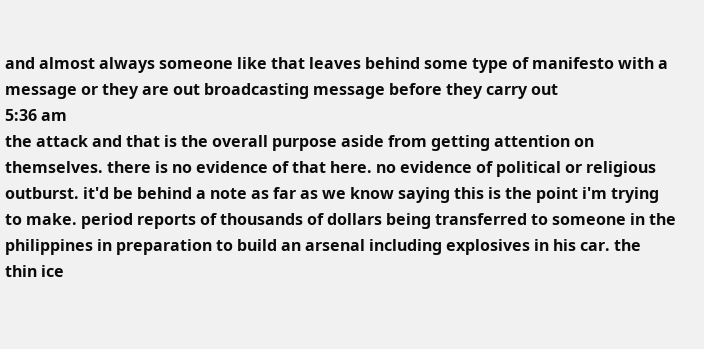and almost always someone like that leaves behind some type of manifesto with a message or they are out broadcasting message before they carry out
5:36 am
the attack and that is the overall purpose aside from getting attention on themselves. there is no evidence of that here. no evidence of political or religious outburst. it'd be behind a note as far as we know saying this is the point i'm trying to make. period reports of thousands of dollars being transferred to someone in the philippines in preparation to build an arsenal including explosives in his car. the thin ice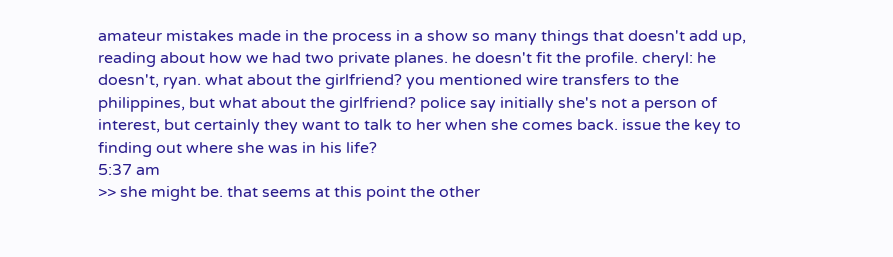amateur mistakes made in the process in a show so many things that doesn't add up, reading about how we had two private planes. he doesn't fit the profile. cheryl: he doesn't, ryan. what about the girlfriend? you mentioned wire transfers to the philippines, but what about the girlfriend? police say initially she's not a person of interest, but certainly they want to talk to her when she comes back. issue the key to finding out where she was in his life?
5:37 am
>> she might be. that seems at this point the other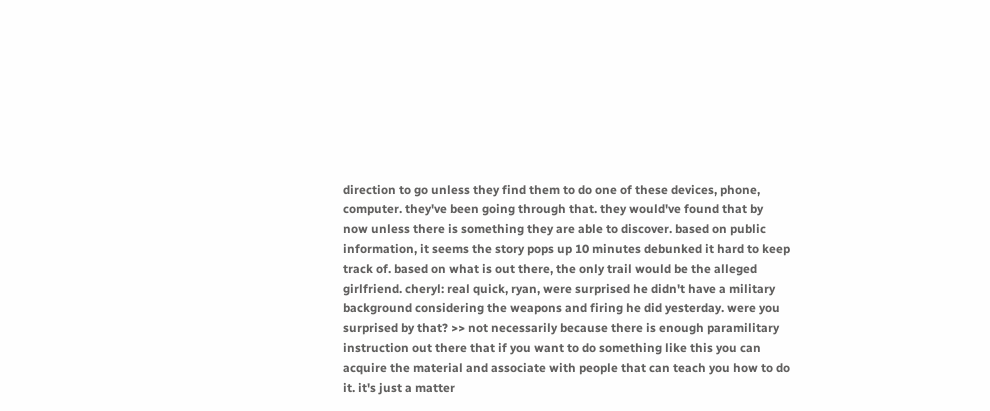direction to go unless they find them to do one of these devices, phone, computer. they've been going through that. they would've found that by now unless there is something they are able to discover. based on public information, it seems the story pops up 10 minutes debunked it hard to keep track of. based on what is out there, the only trail would be the alleged girlfriend. cheryl: real quick, ryan, were surprised he didn't have a military background considering the weapons and firing he did yesterday. were you surprised by that? >> not necessarily because there is enough paramilitary instruction out there that if you want to do something like this you can acquire the material and associate with people that can teach you how to do it. it's just a matter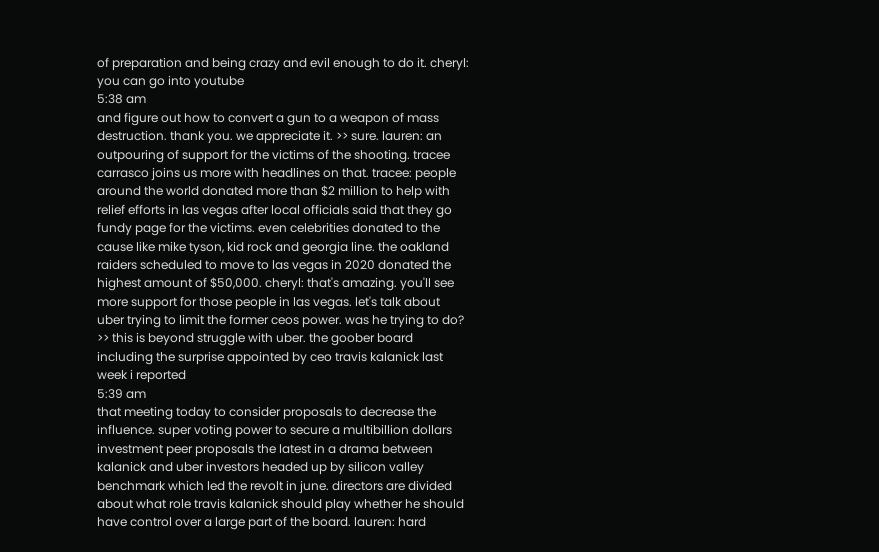of preparation and being crazy and evil enough to do it. cheryl: you can go into youtube
5:38 am
and figure out how to convert a gun to a weapon of mass destruction. thank you. we appreciate it. >> sure. lauren: an outpouring of support for the victims of the shooting. tracee carrasco joins us more with headlines on that. tracee: people around the world donated more than $2 million to help with relief efforts in las vegas after local officials said that they go fundy page for the victims. even celebrities donated to the cause like mike tyson, kid rock and georgia line. the oakland raiders scheduled to move to las vegas in 2020 donated the highest amount of $50,000. cheryl: that's amazing. you'll see more support for those people in las vegas. let's talk about uber trying to limit the former ceos power. was he trying to do? >> this is beyond struggle with uber. the goober board including the surprise appointed by ceo travis kalanick last week i reported
5:39 am
that meeting today to consider proposals to decrease the influence. super voting power to secure a multibillion dollars investment peer proposals the latest in a drama between kalanick and uber investors headed up by silicon valley benchmark which led the revolt in june. directors are divided about what role travis kalanick should play whether he should have control over a large part of the board. lauren: hard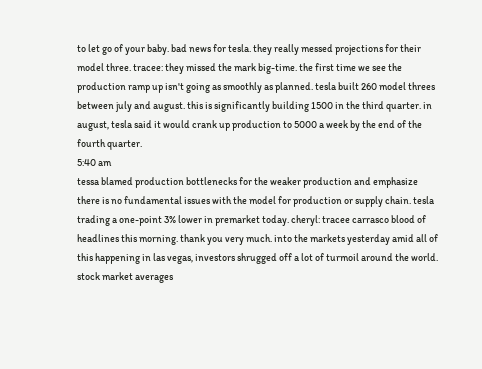to let go of your baby. bad news for tesla. they really messed projections for their model three. tracee: they missed the mark big-time. the first time we see the production ramp up isn't going as smoothly as planned. tesla built 260 model threes between july and august. this is significantly building 1500 in the third quarter. in august, tesla said it would crank up production to 5000 a week by the end of the fourth quarter.
5:40 am
tessa blamed production bottlenecks for the weaker production and emphasize there is no fundamental issues with the model for production or supply chain. tesla trading a one-point 3% lower in premarket today. cheryl: tracee carrasco blood of headlines this morning. thank you very much. into the markets yesterday amid all of this happening in las vegas, investors shrugged off a lot of turmoil around the world. stock market averages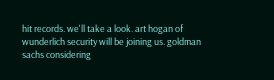hit records. we'll take a look. art hogan of wunderlich security will be joining us. goldman sachs considering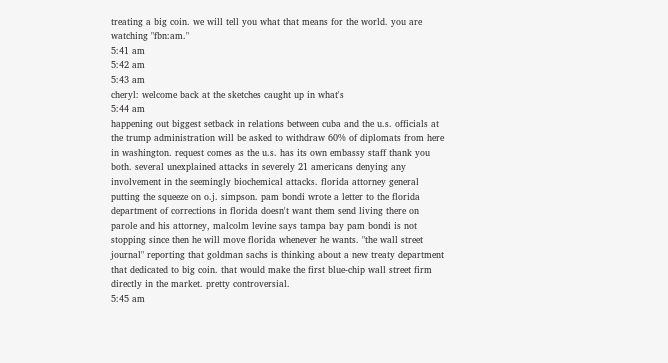treating a big coin. we will tell you what that means for the world. you are watching "fbn:am."
5:41 am
5:42 am
5:43 am
cheryl: welcome back at the sketches caught up in what's
5:44 am
happening out biggest setback in relations between cuba and the u.s. officials at the trump administration will be asked to withdraw 60% of diplomats from here in washington. request comes as the u.s. has its own embassy staff thank you both. several unexplained attacks in severely 21 americans denying any involvement in the seemingly biochemical attacks. florida attorney general putting the squeeze on o.j. simpson. pam bondi wrote a letter to the florida department of corrections in florida doesn't want them send living there on parole and his attorney, malcolm levine says tampa bay pam bondi is not stopping since then he will move florida whenever he wants. "the wall street journal" reporting that goldman sachs is thinking about a new treaty department that dedicated to big coin. that would make the first blue-chip wall street firm directly in the market. pretty controversial.
5:45 am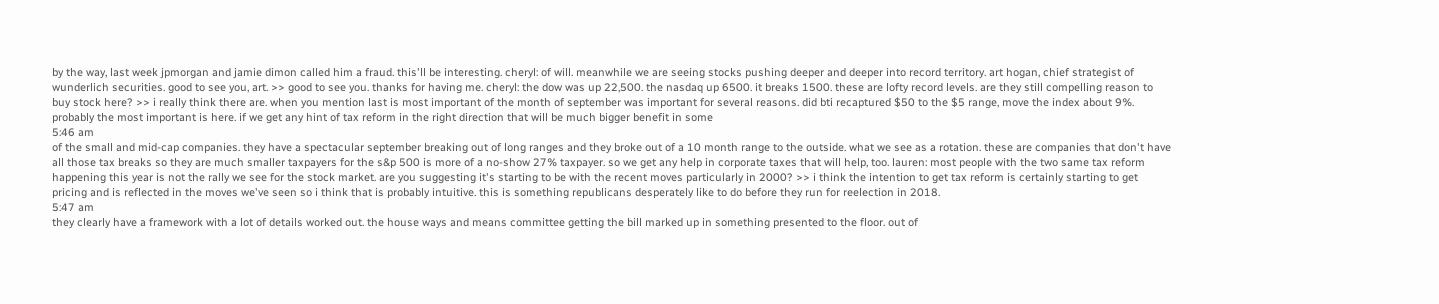by the way, last week jpmorgan and jamie dimon called him a fraud. this'll be interesting. cheryl: of will. meanwhile we are seeing stocks pushing deeper and deeper into record territory. art hogan, chief strategist of wunderlich securities. good to see you, art. >> good to see you. thanks for having me. cheryl: the dow was up 22,500. the nasdaq up 6500. it breaks 1500. these are lofty record levels. are they still compelling reason to buy stock here? >> i really think there are. when you mention last is most important of the month of september was important for several reasons. did bti recaptured $50 to the $5 range, move the index about 9%. probably the most important is here. if we get any hint of tax reform in the right direction that will be much bigger benefit in some
5:46 am
of the small and mid-cap companies. they have a spectacular september breaking out of long ranges and they broke out of a 10 month range to the outside. what we see as a rotation. these are companies that don't have all those tax breaks so they are much smaller taxpayers for the s&p 500 is more of a no-show 27% taxpayer. so we get any help in corporate taxes that will help, too. lauren: most people with the two same tax reform happening this year is not the rally we see for the stock market. are you suggesting it's starting to be with the recent moves particularly in 2000? >> i think the intention to get tax reform is certainly starting to get pricing and is reflected in the moves we've seen so i think that is probably intuitive. this is something republicans desperately like to do before they run for reelection in 2018.
5:47 am
they clearly have a framework with a lot of details worked out. the house ways and means committee getting the bill marked up in something presented to the floor. out of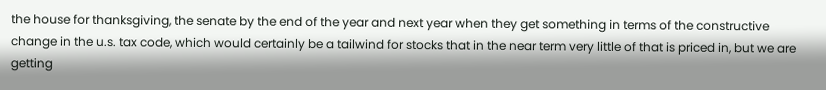the house for thanksgiving, the senate by the end of the year and next year when they get something in terms of the constructive change in the u.s. tax code, which would certainly be a tailwind for stocks that in the near term very little of that is priced in, but we are getting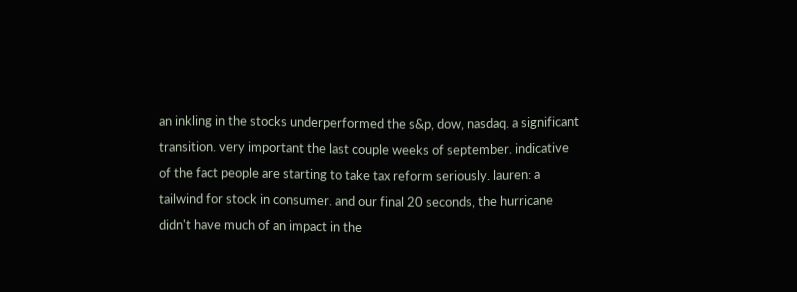an inkling in the stocks underperformed the s&p, dow, nasdaq. a significant transition. very important the last couple weeks of september. indicative of the fact people are starting to take tax reform seriously. lauren: a tailwind for stock in consumer. and our final 20 seconds, the hurricane didn't have much of an impact in the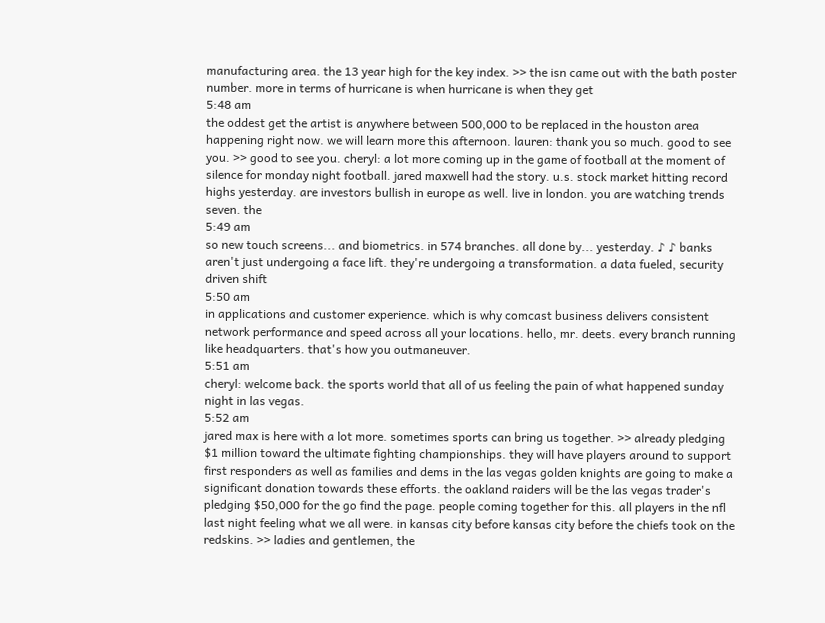manufacturing area. the 13 year high for the key index. >> the isn came out with the bath poster number. more in terms of hurricane is when hurricane is when they get
5:48 am
the oddest get the artist is anywhere between 500,000 to be replaced in the houston area happening right now. we will learn more this afternoon. lauren: thank you so much. good to see you. >> good to see you. cheryl: a lot more coming up in the game of football at the moment of silence for monday night football. jared maxwell had the story. u.s. stock market hitting record highs yesterday. are investors bullish in europe as well. live in london. you are watching trends seven. the
5:49 am
so new touch screens... and biometrics. in 574 branches. all done by... yesterday. ♪ ♪ banks aren't just undergoing a face lift. they're undergoing a transformation. a data fueled, security driven shift
5:50 am
in applications and customer experience. which is why comcast business delivers consistent network performance and speed across all your locations. hello, mr. deets. every branch running like headquarters. that's how you outmaneuver.
5:51 am
cheryl: welcome back. the sports world that all of us feeling the pain of what happened sunday night in las vegas.
5:52 am
jared max is here with a lot more. sometimes sports can bring us together. >> already pledging $1 million toward the ultimate fighting championships. they will have players around to support first responders as well as families and dems in the las vegas golden knights are going to make a significant donation towards these efforts. the oakland raiders will be the las vegas trader's pledging $50,000 for the go find the page. people coming together for this. all players in the nfl last night feeling what we all were. in kansas city before kansas city before the chiefs took on the redskins. >> ladies and gentlemen, the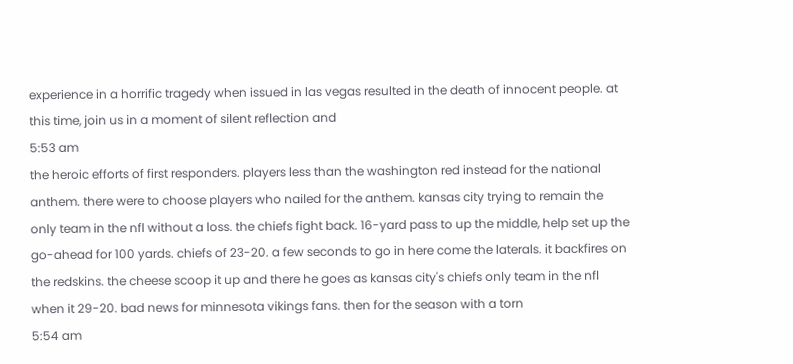experience in a horrific tragedy when issued in las vegas resulted in the death of innocent people. at this time, join us in a moment of silent reflection and
5:53 am
the heroic efforts of first responders. players less than the washington red instead for the national anthem. there were to choose players who nailed for the anthem. kansas city trying to remain the only team in the nfl without a loss. the chiefs fight back. 16-yard pass to up the middle, help set up the go-ahead for 100 yards. chiefs of 23-20. a few seconds to go in here come the laterals. it backfires on the redskins. the cheese scoop it up and there he goes as kansas city's chiefs only team in the nfl when it 29-20. bad news for minnesota vikings fans. then for the season with a torn
5:54 am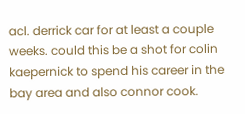acl. derrick car for at least a couple weeks. could this be a shot for colin kaepernick to spend his career in the bay area and also connor cook.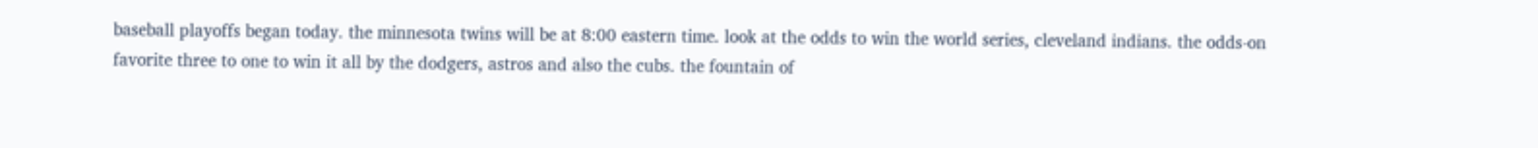baseball playoffs began today. the minnesota twins will be at 8:00 eastern time. look at the odds to win the world series, cleveland indians. the odds-on favorite three to one to win it all by the dodgers, astros and also the cubs. the fountain of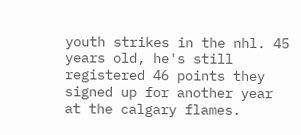youth strikes in the nhl. 45 years old, he's still registered 46 points they signed up for another year at the calgary flames.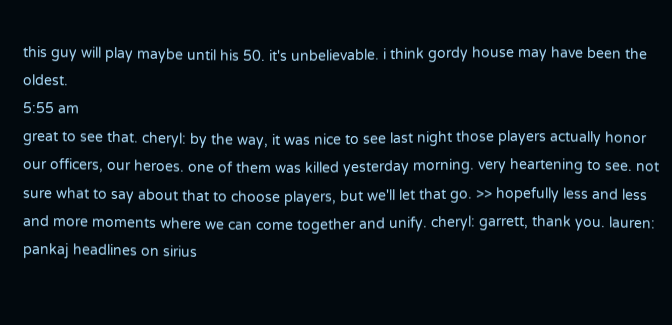this guy will play maybe until his 50. it's unbelievable. i think gordy house may have been the oldest.
5:55 am
great to see that. cheryl: by the way, it was nice to see last night those players actually honor our officers, our heroes. one of them was killed yesterday morning. very heartening to see. not sure what to say about that to choose players, but we'll let that go. >> hopefully less and less and more moments where we can come together and unify. cheryl: garrett, thank you. lauren: pankaj headlines on sirius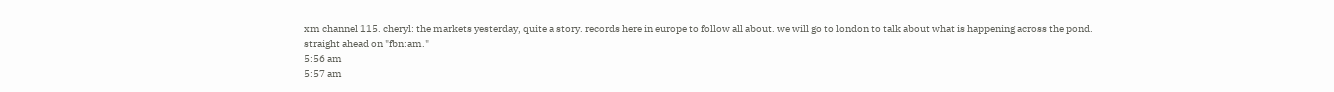xm channel 115. cheryl: the markets yesterday, quite a story. records here in europe to follow all about. we will go to london to talk about what is happening across the pond. straight ahead on "fbn:am."
5:56 am
5:57 am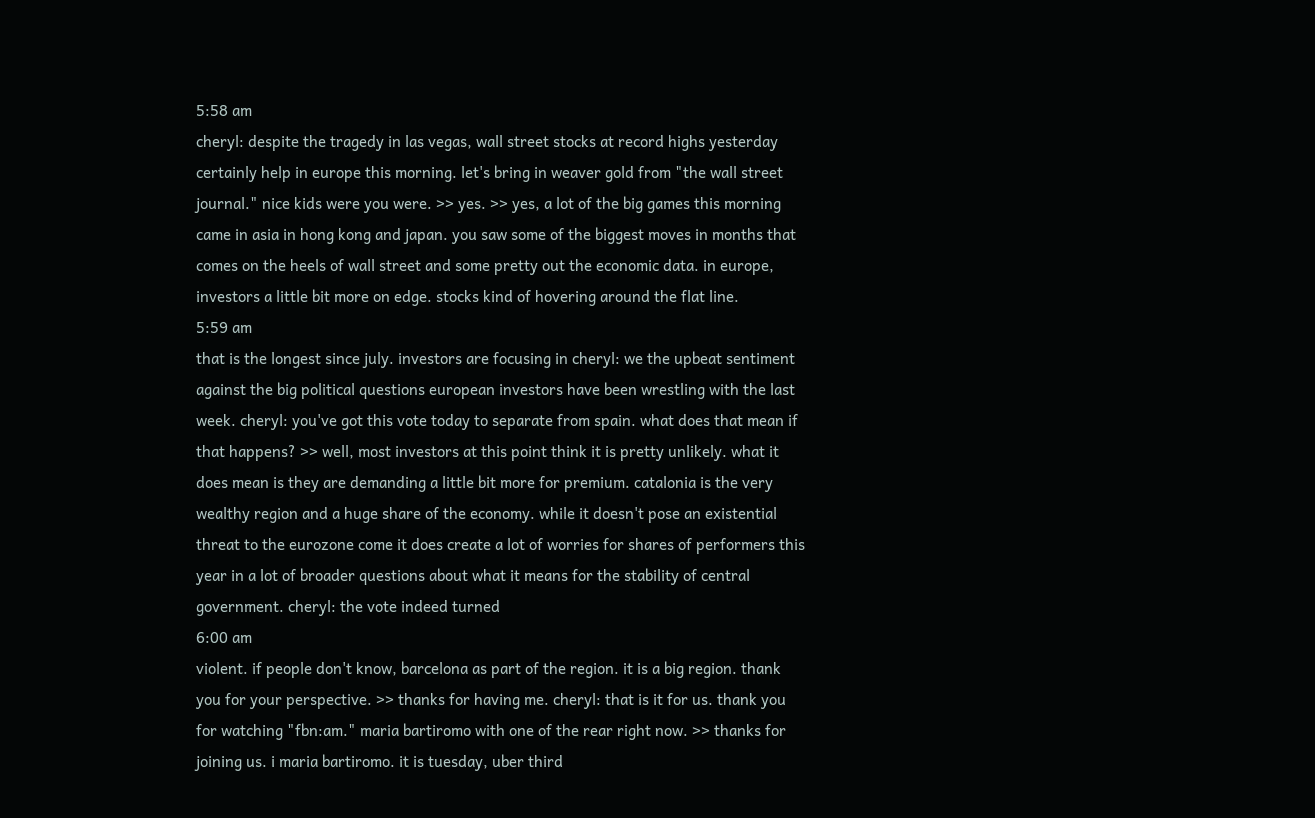5:58 am
cheryl: despite the tragedy in las vegas, wall street stocks at record highs yesterday certainly help in europe this morning. let's bring in weaver gold from "the wall street journal." nice kids were you were. >> yes. >> yes, a lot of the big games this morning came in asia in hong kong and japan. you saw some of the biggest moves in months that comes on the heels of wall street and some pretty out the economic data. in europe, investors a little bit more on edge. stocks kind of hovering around the flat line.
5:59 am
that is the longest since july. investors are focusing in cheryl: we the upbeat sentiment against the big political questions european investors have been wrestling with the last week. cheryl: you've got this vote today to separate from spain. what does that mean if that happens? >> well, most investors at this point think it is pretty unlikely. what it does mean is they are demanding a little bit more for premium. catalonia is the very wealthy region and a huge share of the economy. while it doesn't pose an existential threat to the eurozone come it does create a lot of worries for shares of performers this year in a lot of broader questions about what it means for the stability of central government. cheryl: the vote indeed turned
6:00 am
violent. if people don't know, barcelona as part of the region. it is a big region. thank you for your perspective. >> thanks for having me. cheryl: that is it for us. thank you for watching "fbn:am." maria bartiromo with one of the rear right now. >> thanks for joining us. i maria bartiromo. it is tuesday, uber third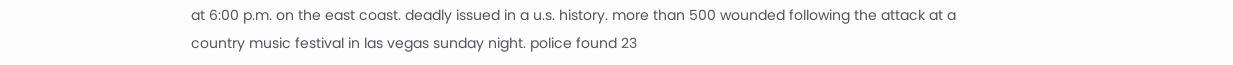at 6:00 p.m. on the east coast. deadly issued in a u.s. history. more than 500 wounded following the attack at a country music festival in las vegas sunday night. police found 23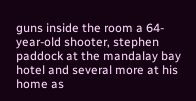guns inside the room a 64-year-old shooter, stephen paddock at the mandalay bay hotel and several more at his home as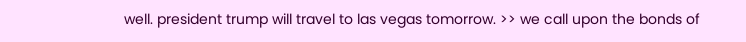well. president trump will travel to las vegas tomorrow. >> we call upon the bonds of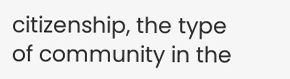citizenship, the type of community in the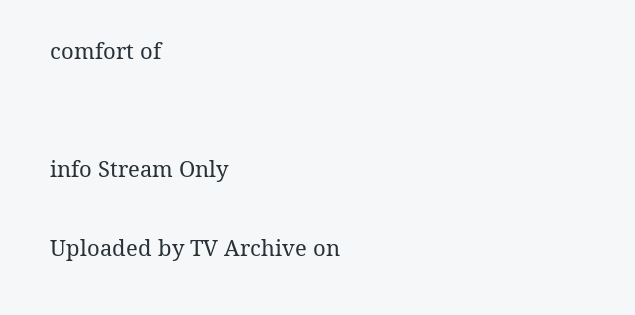comfort of


info Stream Only

Uploaded by TV Archive on